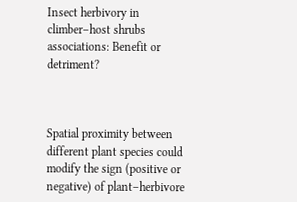Insect herbivory in climber–host shrubs associations: Benefit or detriment?



Spatial proximity between different plant species could modify the sign (positive or negative) of plant–herbivore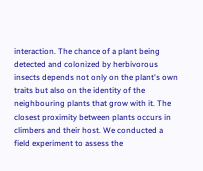interaction. The chance of a plant being detected and colonized by herbivorous insects depends not only on the plant's own traits but also on the identity of the neighbouring plants that grow with it. The closest proximity between plants occurs in climbers and their host. We conducted a field experiment to assess the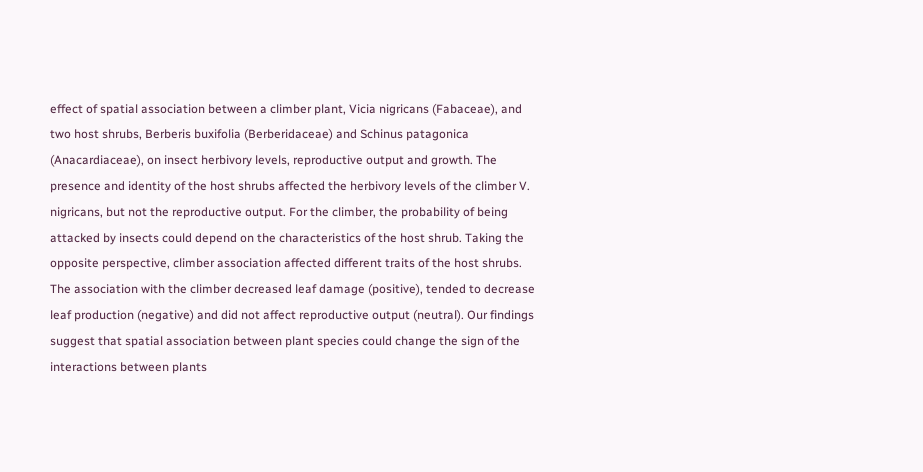effect of spatial association between a climber plant, Vicia nigricans (Fabaceae), and two host shrubs, Berberis buxifolia (Berberidaceae) and Schinus patagonica (Anacardiaceae), on insect herbivory levels, reproductive output and growth. The presence and identity of the host shrubs affected the herbivory levels of the climber V. nigricans, but not the reproductive output. For the climber, the probability of being attacked by insects could depend on the characteristics of the host shrub. Taking the opposite perspective, climber association affected different traits of the host shrubs. The association with the climber decreased leaf damage (positive), tended to decrease leaf production (negative) and did not affect reproductive output (neutral). Our findings suggest that spatial association between plant species could change the sign of the interactions between plants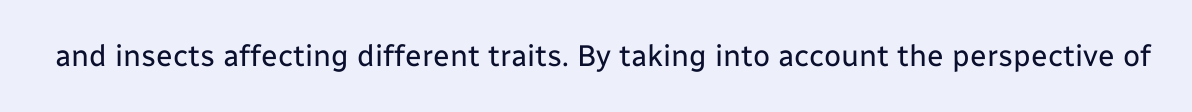and insects affecting different traits. By taking into account the perspective of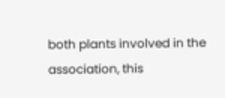both plants involved in the association, this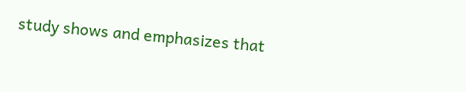study shows and emphasizes that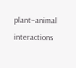plant–animal interactions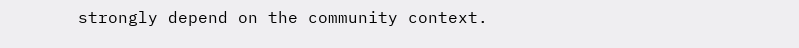strongly depend on the community context.